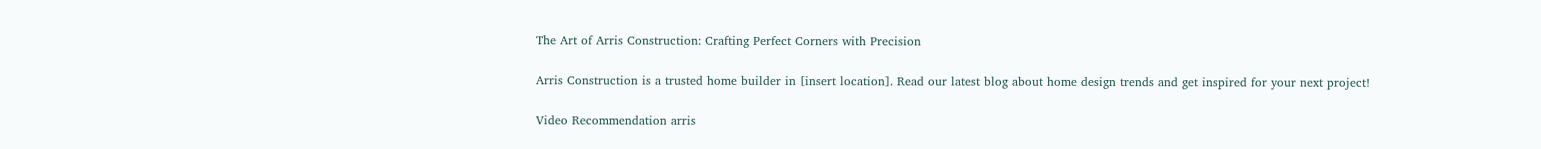The Art of Arris Construction: Crafting Perfect Corners with Precision

Arris Construction is a trusted home builder in [insert location]. Read our latest blog about home design trends and get inspired for your next project!

Video Recommendation arris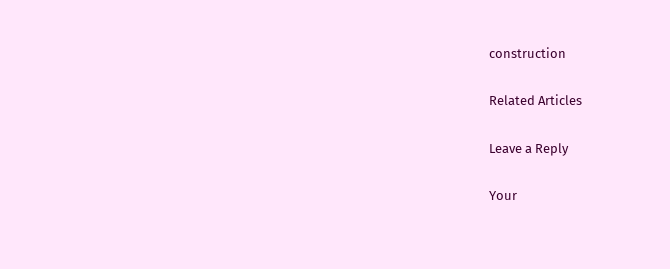construction

Related Articles

Leave a Reply

Your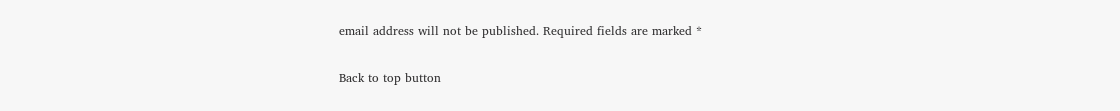email address will not be published. Required fields are marked *

Back to top button